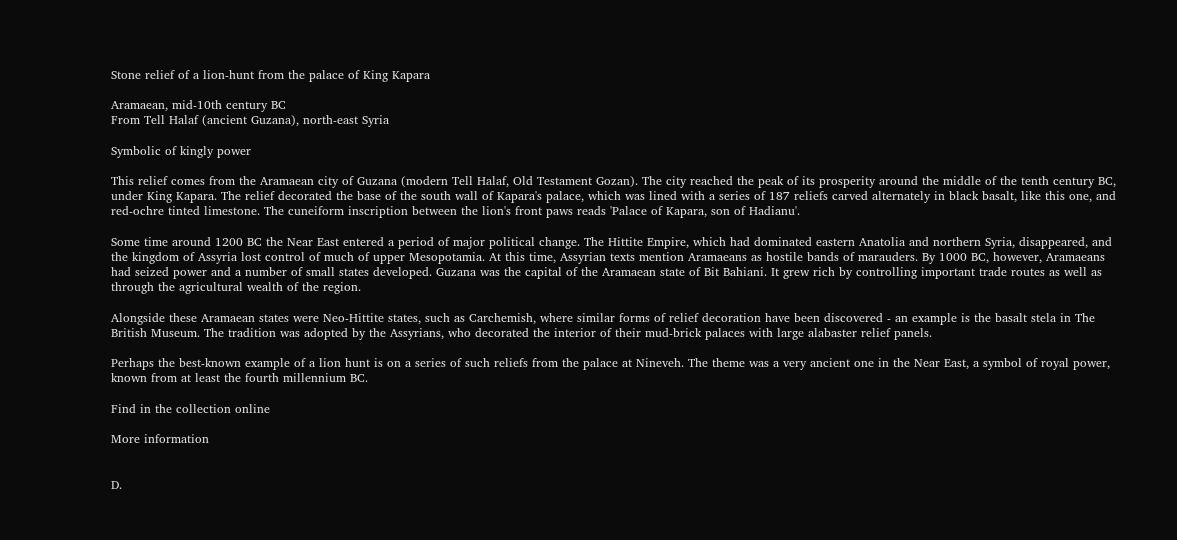Stone relief of a lion-hunt from the palace of King Kapara

Aramaean, mid-10th century BC
From Tell Halaf (ancient Guzana), north-east Syria

Symbolic of kingly power

This relief comes from the Aramaean city of Guzana (modern Tell Halaf, Old Testament Gozan). The city reached the peak of its prosperity around the middle of the tenth century BC, under King Kapara. The relief decorated the base of the south wall of Kapara's palace, which was lined with a series of 187 reliefs carved alternately in black basalt, like this one, and red-ochre tinted limestone. The cuneiform inscription between the lion's front paws reads 'Palace of Kapara, son of Hadianu'.

Some time around 1200 BC the Near East entered a period of major political change. The Hittite Empire, which had dominated eastern Anatolia and northern Syria, disappeared, and the kingdom of Assyria lost control of much of upper Mesopotamia. At this time, Assyrian texts mention Aramaeans as hostile bands of marauders. By 1000 BC, however, Aramaeans had seized power and a number of small states developed. Guzana was the capital of the Aramaean state of Bit Bahiani. It grew rich by controlling important trade routes as well as through the agricultural wealth of the region.

Alongside these Aramaean states were Neo-Hittite states, such as Carchemish, where similar forms of relief decoration have been discovered - an example is the basalt stela in The British Museum. The tradition was adopted by the Assyrians, who decorated the interior of their mud-brick palaces with large alabaster relief panels.

Perhaps the best-known example of a lion hunt is on a series of such reliefs from the palace at Nineveh. The theme was a very ancient one in the Near East, a symbol of royal power, known from at least the fourth millennium BC.

Find in the collection online

More information


D.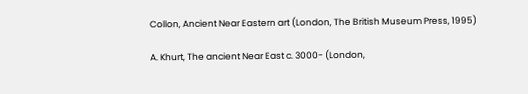Collon, Ancient Near Eastern art (London, The British Museum Press, 1995)

A. Khurt, The ancient Near East c. 3000- (London,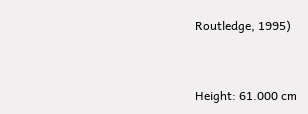Routledge, 1995)


Height: 61.000 cm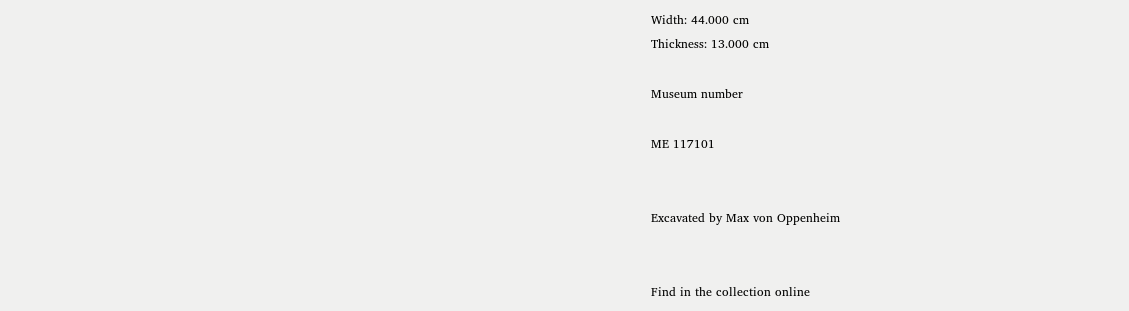Width: 44.000 cm
Thickness: 13.000 cm

Museum number

ME 117101


Excavated by Max von Oppenheim


Find in the collection online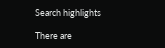Search highlights

There are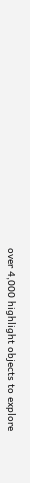over 4,000 highlight objects to explore